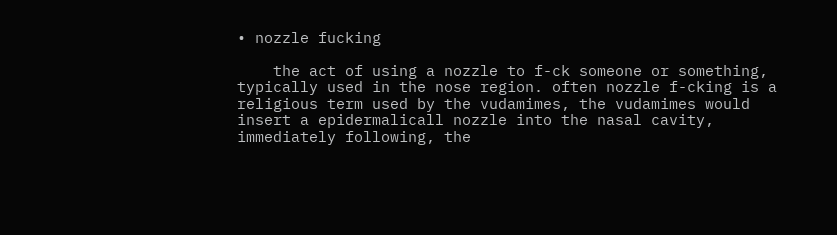• nozzle fucking

    the act of using a nozzle to f-ck someone or something, typically used in the nose region. often nozzle f-cking is a religious term used by the vudamimes, the vudamimes would insert a epidermalicall nozzle into the nasal cavity, immediately following, the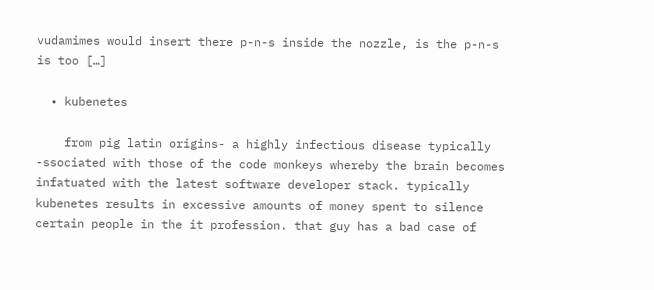vudamimes would insert there p-n-s inside the nozzle, is the p-n-s is too […]

  • kubenetes

    from pig latin origins- a highly infectious disease typically -ssociated with those of the code monkeys whereby the brain becomes infatuated with the latest software developer stack. typically kubenetes results in excessive amounts of money spent to silence certain people in the it profession. that guy has a bad case of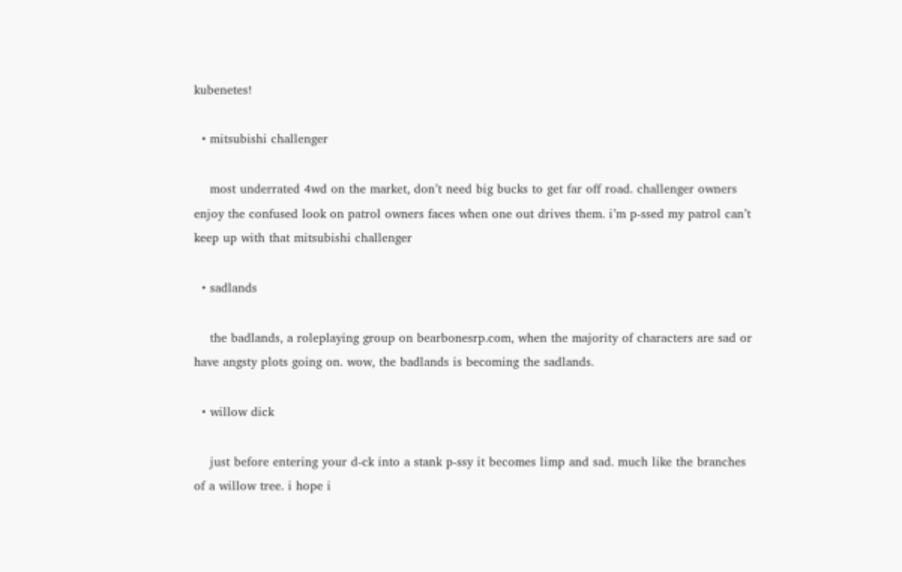kubenetes!

  • mitsubishi challenger

    most underrated 4wd on the market, don’t need big bucks to get far off road. challenger owners enjoy the confused look on patrol owners faces when one out drives them. i’m p-ssed my patrol can’t keep up with that mitsubishi challenger

  • sadlands

    the badlands, a roleplaying group on bearbonesrp.com, when the majority of characters are sad or have angsty plots going on. wow, the badlands is becoming the sadlands.

  • willow dick

    just before entering your d-ck into a stank p-ssy it becomes limp and sad. much like the branches of a willow tree. i hope i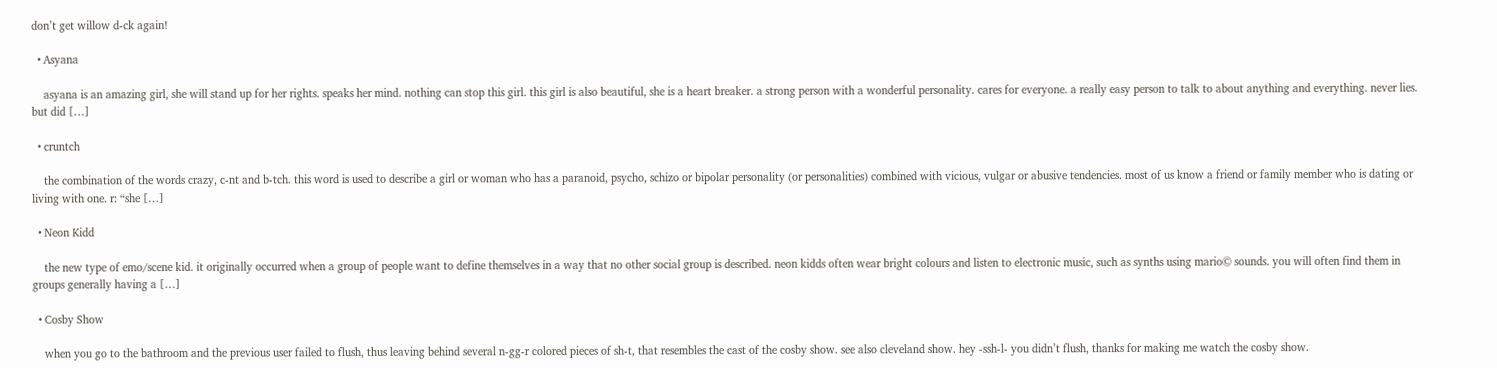don’t get willow d-ck again!

  • Asyana

    asyana is an amazing girl, she will stand up for her rights. speaks her mind. nothing can stop this girl. this girl is also beautiful, she is a heart breaker. a strong person with a wonderful personality. cares for everyone. a really easy person to talk to about anything and everything. never lies. but did […]

  • cruntch

    the combination of the words crazy, c-nt and b-tch. this word is used to describe a girl or woman who has a paranoid, psycho, schizo or bipolar personality (or personalities) combined with vicious, vulgar or abusive tendencies. most of us know a friend or family member who is dating or living with one. r: “she […]

  • Neon Kidd

    the new type of emo/scene kid. it originally occurred when a group of people want to define themselves in a way that no other social group is described. neon kidds often wear bright colours and listen to electronic music, such as synths using mario© sounds. you will often find them in groups generally having a […]

  • Cosby Show

    when you go to the bathroom and the previous user failed to flush, thus leaving behind several n-gg-r colored pieces of sh-t, that resembles the cast of the cosby show. see also cleveland show. hey -ssh-l- you didn’t flush, thanks for making me watch the cosby show.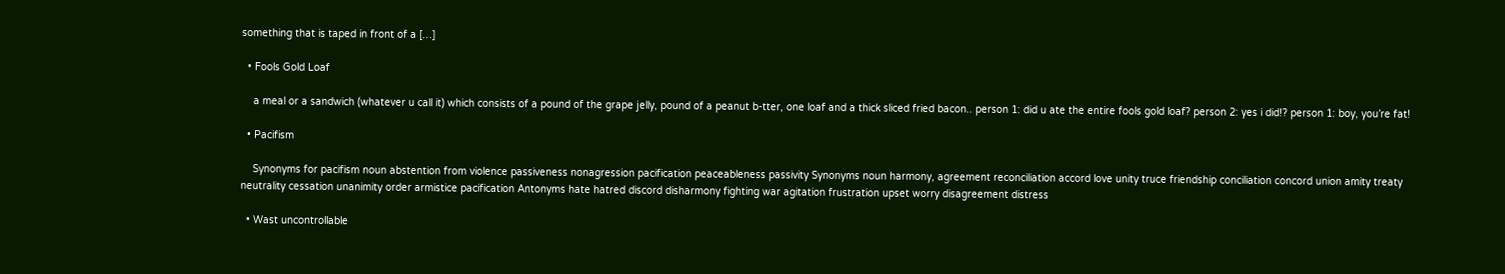something that is taped in front of a […]

  • Fools Gold Loaf

    a meal or a sandwich (whatever u call it) which consists of a pound of the grape jelly, pound of a peanut b-tter, one loaf and a thick sliced fried bacon.. person 1: did u ate the entire fools gold loaf? person 2: yes i did!? person 1: boy, you’re fat!

  • Pacifism

    Synonyms for pacifism noun abstention from violence passiveness nonagression pacification peaceableness passivity Synonyms noun harmony, agreement reconciliation accord love unity truce friendship conciliation concord union amity treaty neutrality cessation unanimity order armistice pacification Antonyms hate hatred discord disharmony fighting war agitation frustration upset worry disagreement distress

  • Wast uncontrollable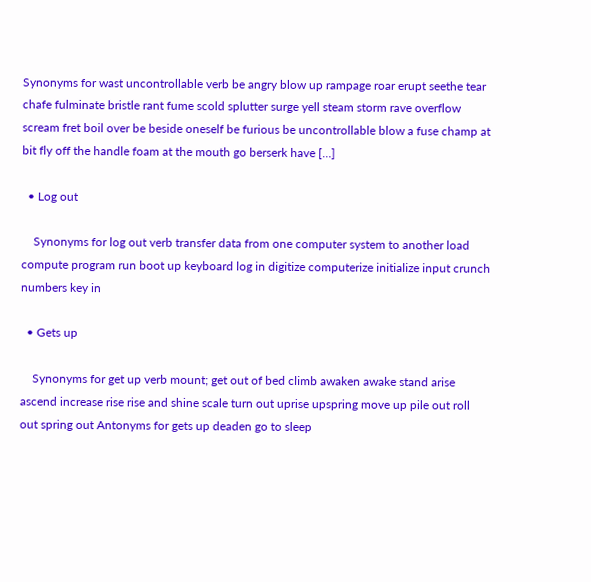Synonyms for wast uncontrollable verb be angry blow up rampage roar erupt seethe tear chafe fulminate bristle rant fume scold splutter surge yell steam storm rave overflow scream fret boil over be beside oneself be furious be uncontrollable blow a fuse champ at bit fly off the handle foam at the mouth go berserk have […]

  • Log out

    Synonyms for log out verb transfer data from one computer system to another load compute program run boot up keyboard log in digitize computerize initialize input crunch numbers key in

  • Gets up

    Synonyms for get up verb mount; get out of bed climb awaken awake stand arise ascend increase rise rise and shine scale turn out uprise upspring move up pile out roll out spring out Antonyms for gets up deaden go to sleep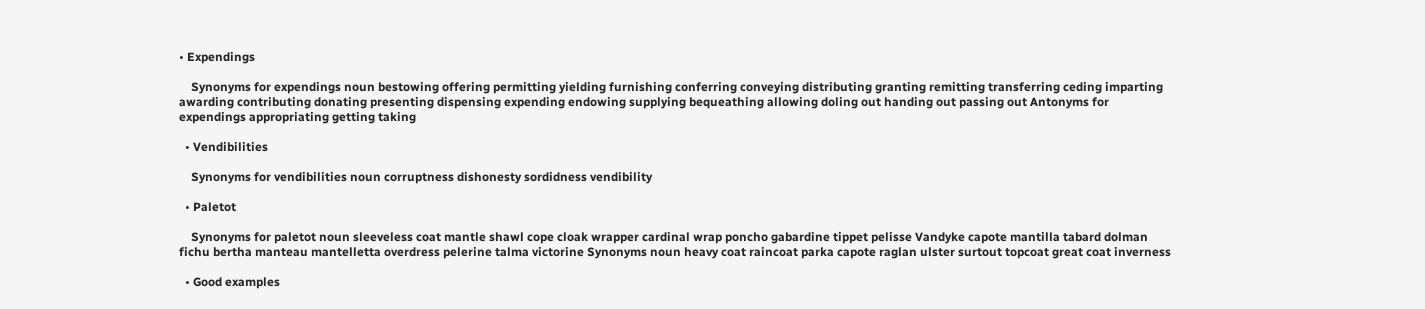• Expendings

    Synonyms for expendings noun bestowing offering permitting yielding furnishing conferring conveying distributing granting remitting transferring ceding imparting awarding contributing donating presenting dispensing expending endowing supplying bequeathing allowing doling out handing out passing out Antonyms for expendings appropriating getting taking

  • Vendibilities

    Synonyms for vendibilities noun corruptness dishonesty sordidness vendibility

  • Paletot

    Synonyms for paletot noun sleeveless coat mantle shawl cope cloak wrapper cardinal wrap poncho gabardine tippet pelisse Vandyke capote mantilla tabard dolman fichu bertha manteau mantelletta overdress pelerine talma victorine Synonyms noun heavy coat raincoat parka capote raglan ulster surtout topcoat great coat inverness

  • Good examples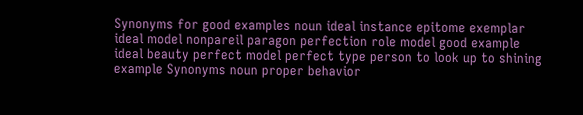Synonyms for good examples noun ideal instance epitome exemplar ideal model nonpareil paragon perfection role model good example ideal beauty perfect model perfect type person to look up to shining example Synonyms noun proper behavior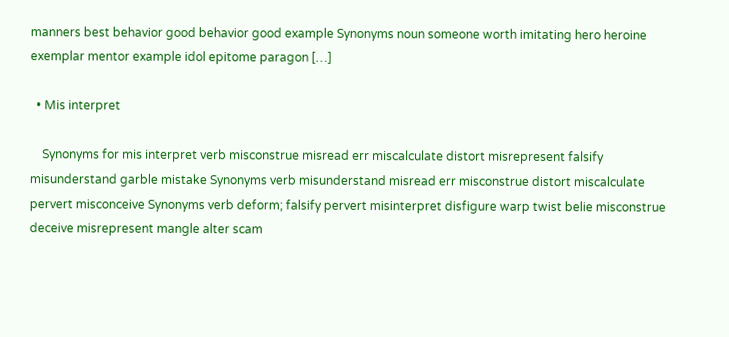manners best behavior good behavior good example Synonyms noun someone worth imitating hero heroine exemplar mentor example idol epitome paragon […]

  • Mis interpret

    Synonyms for mis interpret verb misconstrue misread err miscalculate distort misrepresent falsify misunderstand garble mistake Synonyms verb misunderstand misread err misconstrue distort miscalculate pervert misconceive Synonyms verb deform; falsify pervert misinterpret disfigure warp twist belie misconstrue deceive misrepresent mangle alter scam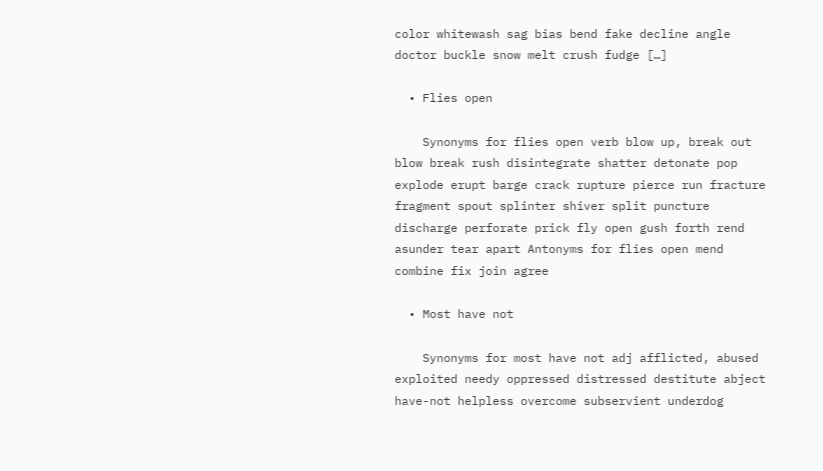color whitewash sag bias bend fake decline angle doctor buckle snow melt crush fudge […]

  • Flies open

    Synonyms for flies open verb blow up, break out blow break rush disintegrate shatter detonate pop explode erupt barge crack rupture pierce run fracture fragment spout splinter shiver split puncture discharge perforate prick fly open gush forth rend asunder tear apart Antonyms for flies open mend combine fix join agree

  • Most have not

    Synonyms for most have not adj afflicted, abused exploited needy oppressed distressed destitute abject have-not helpless overcome subservient underdog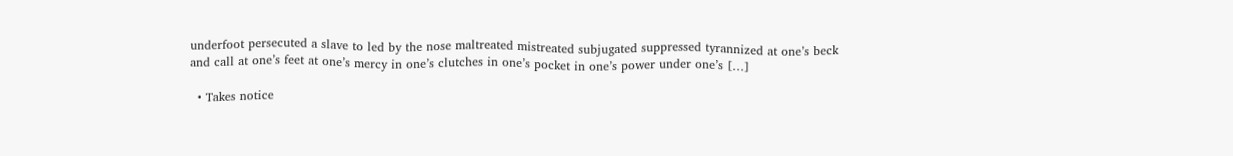underfoot persecuted a slave to led by the nose maltreated mistreated subjugated suppressed tyrannized at one’s beck and call at one’s feet at one’s mercy in one’s clutches in one’s pocket in one’s power under one’s […]

  • Takes notice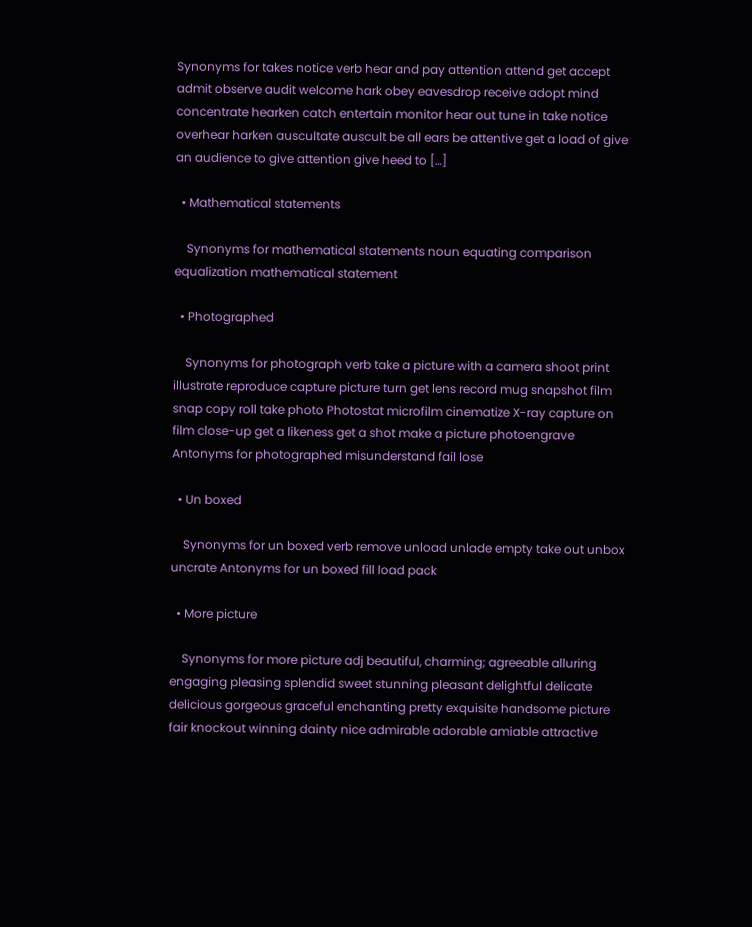Synonyms for takes notice verb hear and pay attention attend get accept admit observe audit welcome hark obey eavesdrop receive adopt mind concentrate hearken catch entertain monitor hear out tune in take notice overhear harken auscultate auscult be all ears be attentive get a load of give an audience to give attention give heed to […]

  • Mathematical statements

    Synonyms for mathematical statements noun equating comparison equalization mathematical statement

  • Photographed

    Synonyms for photograph verb take a picture with a camera shoot print illustrate reproduce capture picture turn get lens record mug snapshot film snap copy roll take photo Photostat microfilm cinematize X-ray capture on film close-up get a likeness get a shot make a picture photoengrave Antonyms for photographed misunderstand fail lose

  • Un boxed

    Synonyms for un boxed verb remove unload unlade empty take out unbox uncrate Antonyms for un boxed fill load pack

  • More picture

    Synonyms for more picture adj beautiful, charming; agreeable alluring engaging pleasing splendid sweet stunning pleasant delightful delicate delicious gorgeous graceful enchanting pretty exquisite handsome picture fair knockout winning dainty nice admirable adorable amiable attractive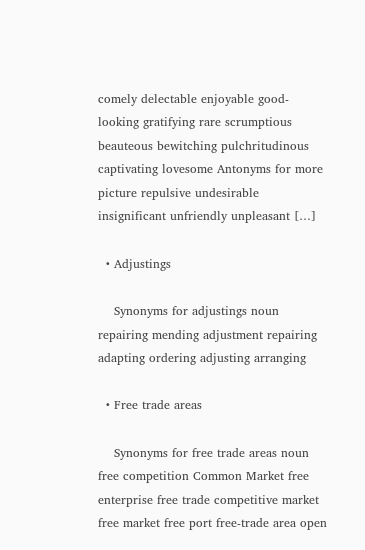comely delectable enjoyable good-looking gratifying rare scrumptious beauteous bewitching pulchritudinous captivating lovesome Antonyms for more picture repulsive undesirable insignificant unfriendly unpleasant […]

  • Adjustings

    Synonyms for adjustings noun repairing mending adjustment repairing adapting ordering adjusting arranging

  • Free trade areas

    Synonyms for free trade areas noun free competition Common Market free enterprise free trade competitive market free market free port free-trade area open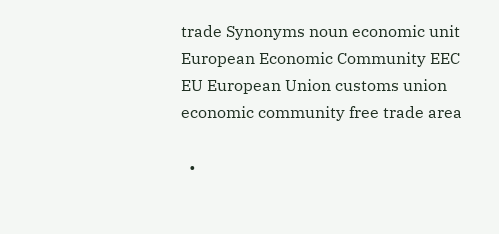trade Synonyms noun economic unit European Economic Community EEC EU European Union customs union economic community free trade area

  •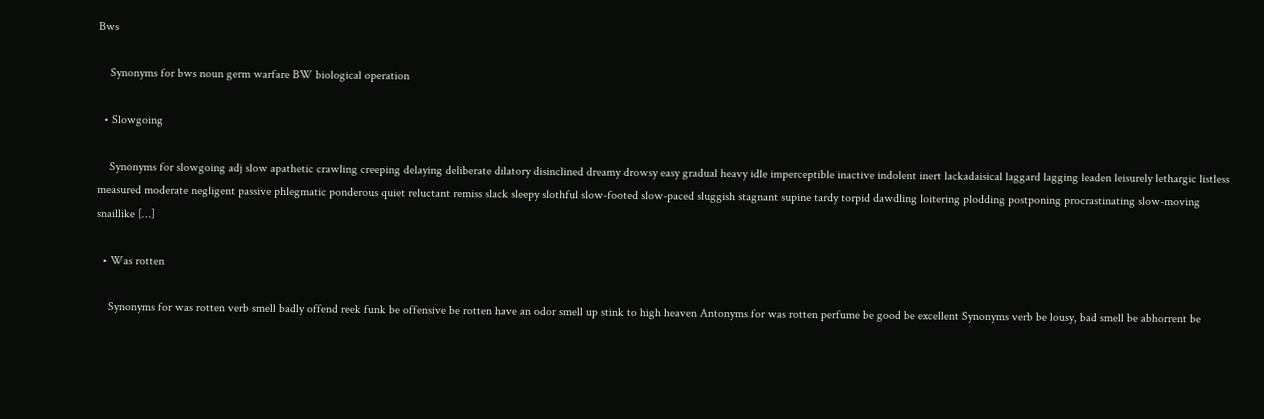Bws

    Synonyms for bws noun germ warfare BW biological operation

  • Slowgoing

    Synonyms for slowgoing adj slow apathetic crawling creeping delaying deliberate dilatory disinclined dreamy drowsy easy gradual heavy idle imperceptible inactive indolent inert lackadaisical laggard lagging leaden leisurely lethargic listless measured moderate negligent passive phlegmatic ponderous quiet reluctant remiss slack sleepy slothful slow-footed slow-paced sluggish stagnant supine tardy torpid dawdling loitering plodding postponing procrastinating slow-moving snaillike […]

  • Was rotten

    Synonyms for was rotten verb smell badly offend reek funk be offensive be rotten have an odor smell up stink to high heaven Antonyms for was rotten perfume be good be excellent Synonyms verb be lousy, bad smell be abhorrent be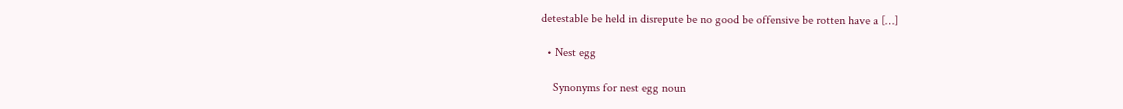detestable be held in disrepute be no good be offensive be rotten have a […]

  • Nest egg

    Synonyms for nest egg noun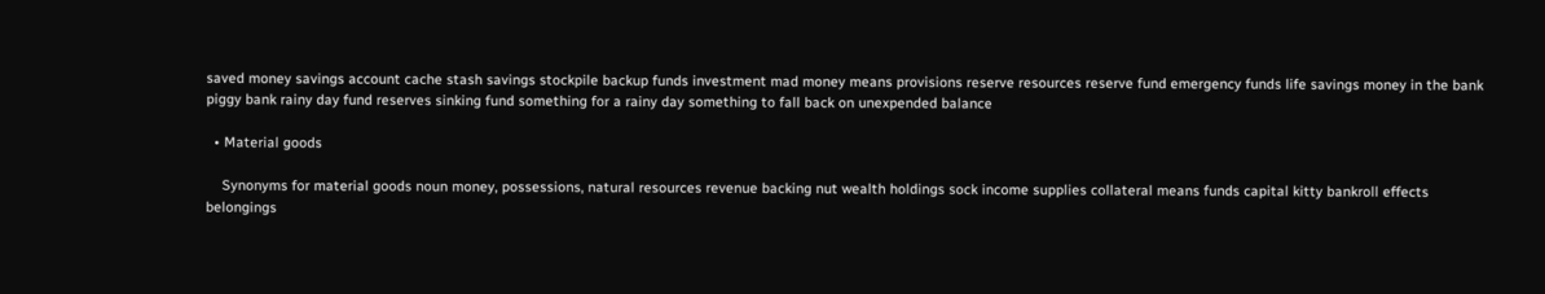saved money savings account cache stash savings stockpile backup funds investment mad money means provisions reserve resources reserve fund emergency funds life savings money in the bank piggy bank rainy day fund reserves sinking fund something for a rainy day something to fall back on unexpended balance

  • Material goods

    Synonyms for material goods noun money, possessions, natural resources revenue backing nut wealth holdings sock income supplies collateral means funds capital kitty bankroll effects belongings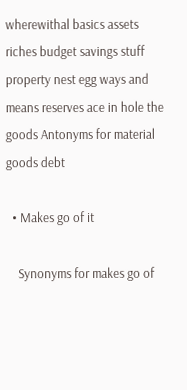wherewithal basics assets riches budget savings stuff property nest egg ways and means reserves ace in hole the goods Antonyms for material goods debt

  • Makes go of it

    Synonyms for makes go of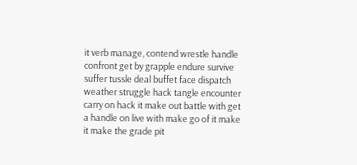it verb manage, contend wrestle handle confront get by grapple endure survive suffer tussle deal buffet face dispatch weather struggle hack tangle encounter carry on hack it make out battle with get a handle on live with make go of it make it make the grade pit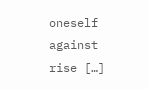oneself against rise […]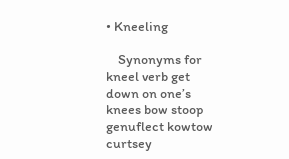• Kneeling

    Synonyms for kneel verb get down on one’s knees bow stoop genuflect kowtow curtsey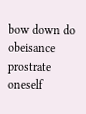bow down do obeisance prostrate oneself